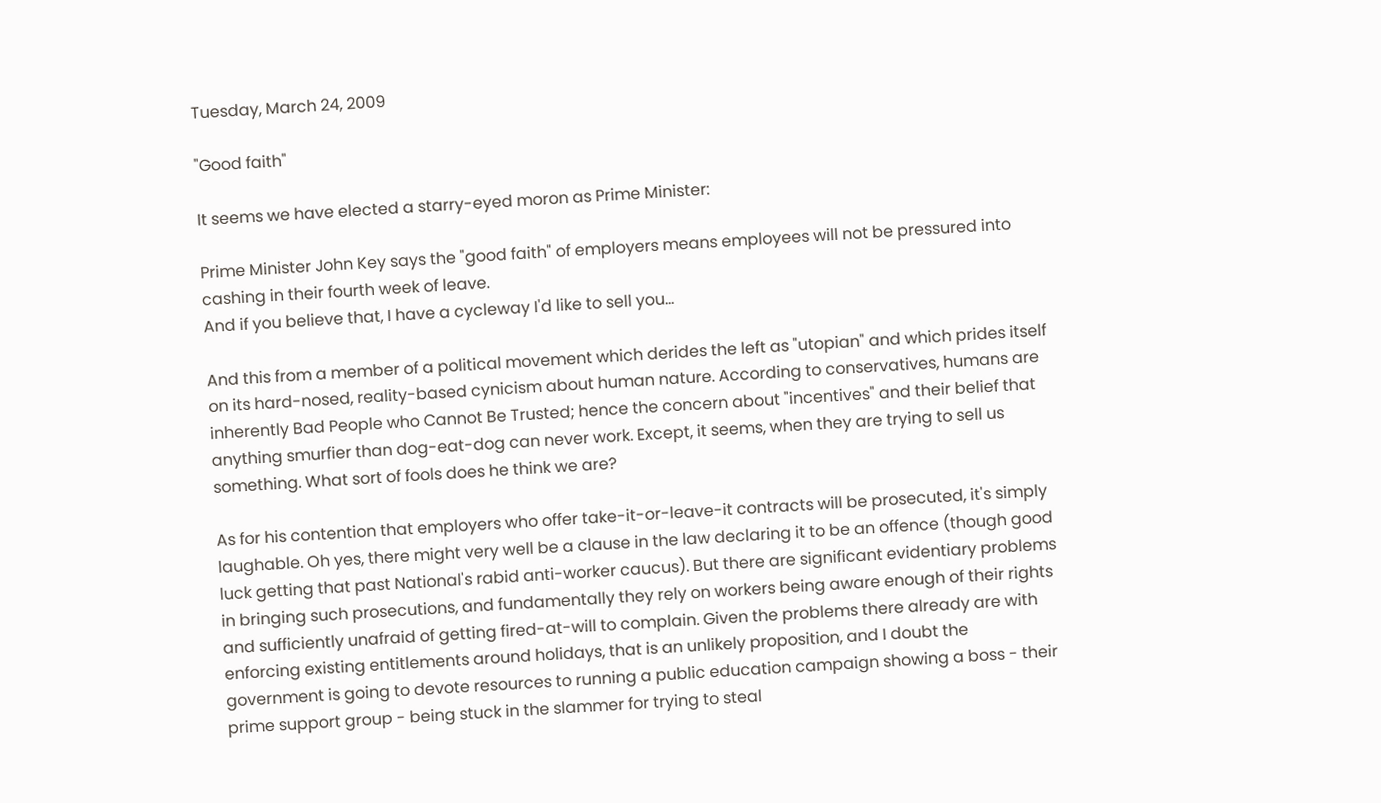Tuesday, March 24, 2009

"Good faith"

It seems we have elected a starry-eyed moron as Prime Minister:

Prime Minister John Key says the "good faith" of employers means employees will not be pressured into cashing in their fourth week of leave.
And if you believe that, I have a cycleway I'd like to sell you...

And this from a member of a political movement which derides the left as "utopian" and which prides itself on its hard-nosed, reality-based cynicism about human nature. According to conservatives, humans are inherently Bad People who Cannot Be Trusted; hence the concern about "incentives" and their belief that anything smurfier than dog-eat-dog can never work. Except, it seems, when they are trying to sell us something. What sort of fools does he think we are?

As for his contention that employers who offer take-it-or-leave-it contracts will be prosecuted, it's simply laughable. Oh yes, there might very well be a clause in the law declaring it to be an offence (though good luck getting that past National's rabid anti-worker caucus). But there are significant evidentiary problems in bringing such prosecutions, and fundamentally they rely on workers being aware enough of their rights and sufficiently unafraid of getting fired-at-will to complain. Given the problems there already are with enforcing existing entitlements around holidays, that is an unlikely proposition, and I doubt the government is going to devote resources to running a public education campaign showing a boss - their prime support group - being stuck in the slammer for trying to steal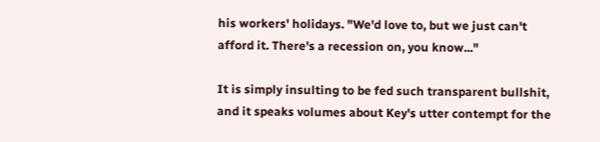his workers' holidays. "We'd love to, but we just can't afford it. There's a recession on, you know..."

It is simply insulting to be fed such transparent bullshit, and it speaks volumes about Key's utter contempt for the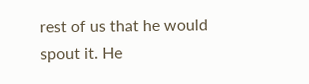rest of us that he would spout it. He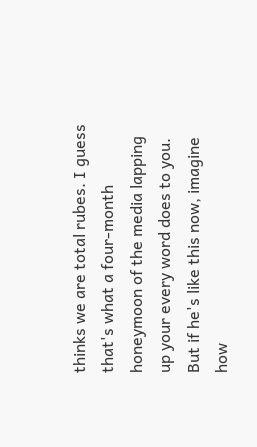thinks we are total rubes. I guess that's what a four-month honeymoon of the media lapping up your every word does to you. But if he's like this now, imagine how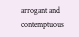arrogant and contemptuous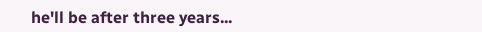he'll be after three years...